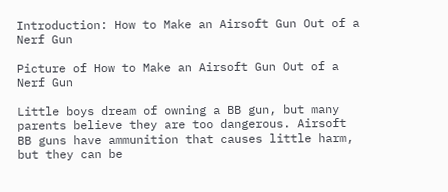Introduction: How to Make an Airsoft Gun Out of a Nerf Gun

Picture of How to Make an Airsoft Gun Out of a Nerf Gun

Little boys dream of owning a BB gun, but many parents believe they are too dangerous. Airsoft BB guns have ammunition that causes little harm, but they can be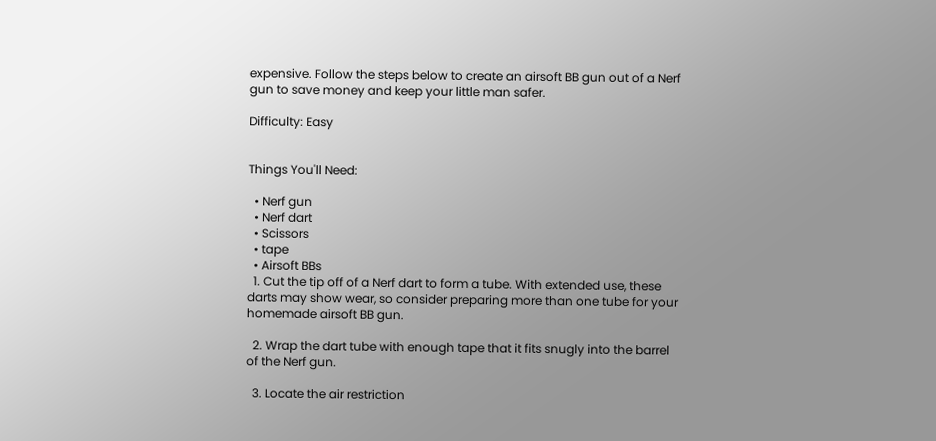expensive. Follow the steps below to create an airsoft BB gun out of a Nerf gun to save money and keep your little man safer.

Difficulty: Easy


Things You'll Need:

  • Nerf gun
  • Nerf dart
  • Scissors
  • tape
  • Airsoft BBs
  1. Cut the tip off of a Nerf dart to form a tube. With extended use, these darts may show wear, so consider preparing more than one tube for your homemade airsoft BB gun.

  2. Wrap the dart tube with enough tape that it fits snugly into the barrel of the Nerf gun.

  3. Locate the air restriction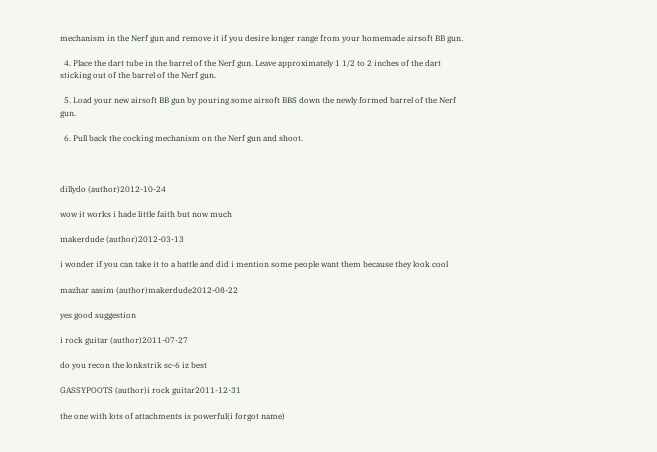mechanism in the Nerf gun and remove it if you desire longer range from your homemade airsoft BB gun.

  4. Place the dart tube in the barrel of the Nerf gun. Leave approximately 1 1/2 to 2 inches of the dart sticking out of the barrel of the Nerf gun.

  5. Load your new airsoft BB gun by pouring some airsoft BBS down the newly formed barrel of the Nerf gun.

  6. Pull back the cocking mechanism on the Nerf gun and shoot.



dillydo (author)2012-10-24

wow it works i hade little faith but now much

makerdude (author)2012-03-13

i wonder if you can take it to a battle and did i mention some people want them because they look cool

mazhar aasim (author)makerdude2012-08-22

yes good suggestion

i rock guitar (author)2011-07-27

do you recon the lonkstrik sc-6 iz best

GASSYPOOTS (author)i rock guitar2011-12-31

the one with lots of attachments is powerful(i forgot name)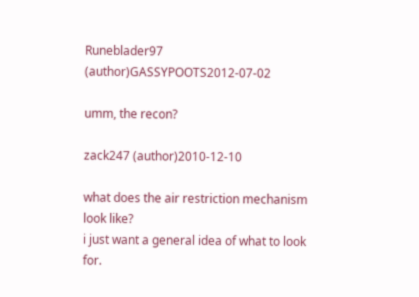Runeblader97 (author)GASSYPOOTS2012-07-02

umm, the recon?

zack247 (author)2010-12-10

what does the air restriction mechanism look like?
i just want a general idea of what to look for.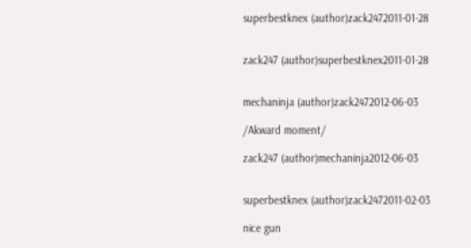superbestknex (author)zack2472011-01-28


zack247 (author)superbestknex2011-01-28


mechaninja (author)zack2472012-06-03

/Akward moment/

zack247 (author)mechaninja2012-06-03


superbestknex (author)zack2472011-02-03

nice gun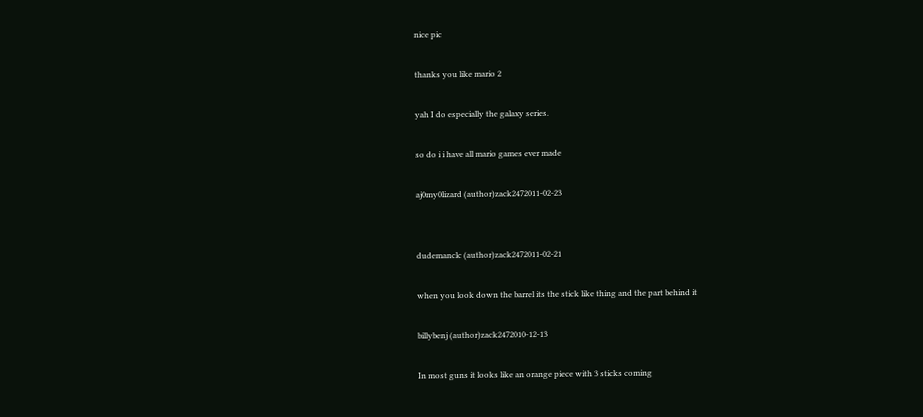nice pic

thanks you like mario 2

yah I do especially the galaxy series.

so do i i have all mario games ever made

aj0my0lizard (author)zack2472011-02-23


dudemanclc (author)zack2472011-02-21

when you look down the barrel its the stick like thing and the part behind it

billybenj (author)zack2472010-12-13

In most guns it looks like an orange piece with 3 sticks coming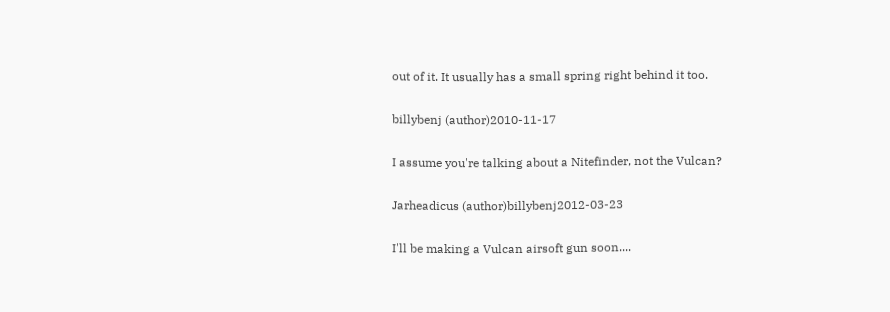out of it. It usually has a small spring right behind it too.

billybenj (author)2010-11-17

I assume you're talking about a Nitefinder, not the Vulcan?

Jarheadicus (author)billybenj2012-03-23

I'll be making a Vulcan airsoft gun soon....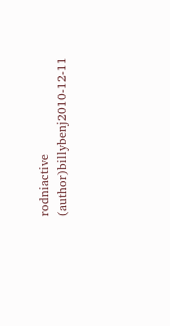rodniactive (author)billybenj2010-12-11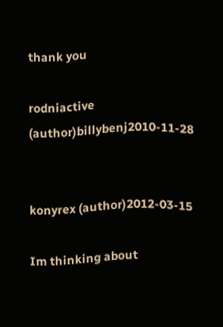thank you

rodniactive (author)billybenj2010-11-28


konyrex (author)2012-03-15

Im thinking about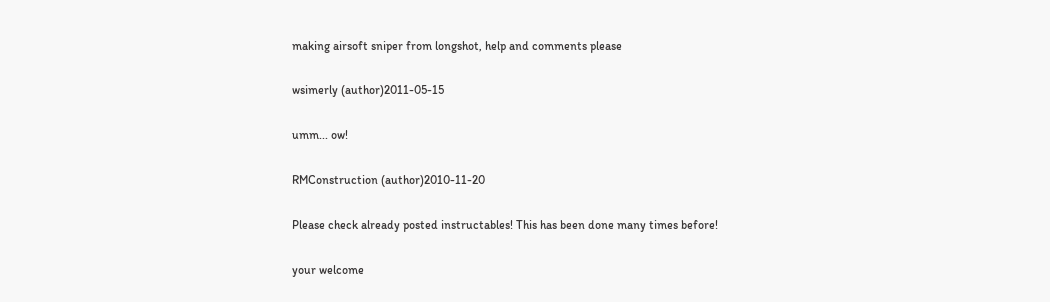making airsoft sniper from longshot, help and comments please

wsimerly (author)2011-05-15

umm... ow!

RMConstruction (author)2010-11-20

Please check already posted instructables! This has been done many times before!

your welcome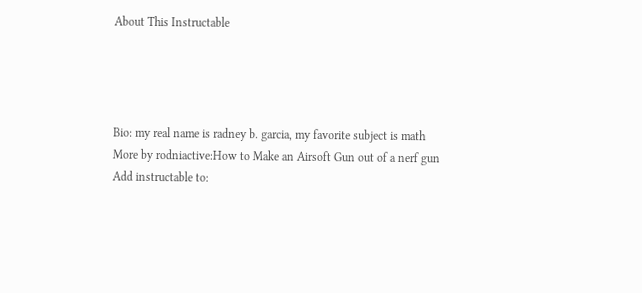About This Instructable




Bio: my real name is radney b. garcia, my favorite subject is math
More by rodniactive:How to Make an Airsoft Gun out of a nerf gun
Add instructable to: